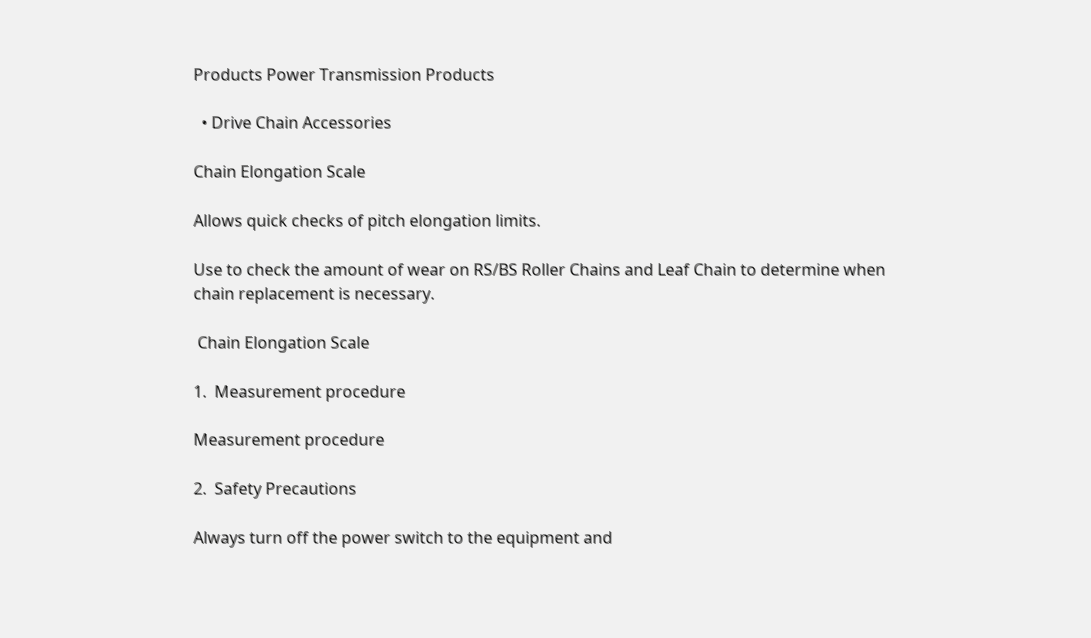Products Power Transmission Products

  • Drive Chain Accessories

Chain Elongation Scale

Allows quick checks of pitch elongation limits.

Use to check the amount of wear on RS/BS Roller Chains and Leaf Chain to determine when chain replacement is necessary.

 Chain Elongation Scale

1.  Measurement procedure

Measurement procedure

2.  Safety Precautions

Always turn off the power switch to the equipment and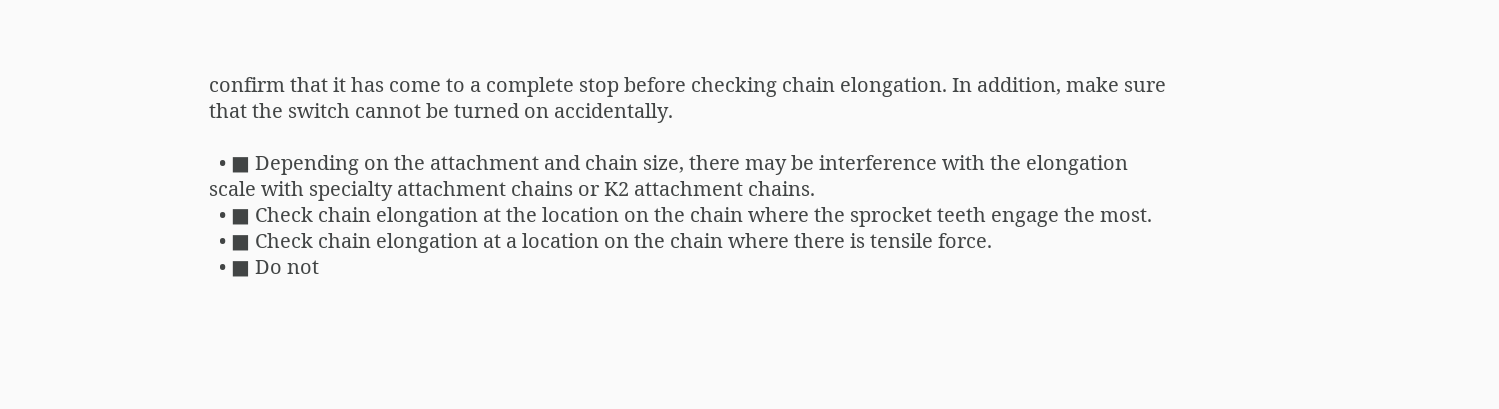confirm that it has come to a complete stop before checking chain elongation. In addition, make sure that the switch cannot be turned on accidentally.

  • ■ Depending on the attachment and chain size, there may be interference with the elongation scale with specialty attachment chains or K2 attachment chains.
  • ■ Check chain elongation at the location on the chain where the sprocket teeth engage the most.
  • ■ Check chain elongation at a location on the chain where there is tensile force.
  • ■ Do not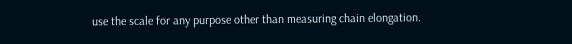use the scale for any purpose other than measuring chain elongation.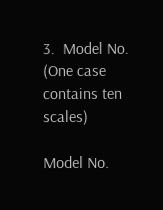3.  Model No. (One case contains ten scales)

Model No.